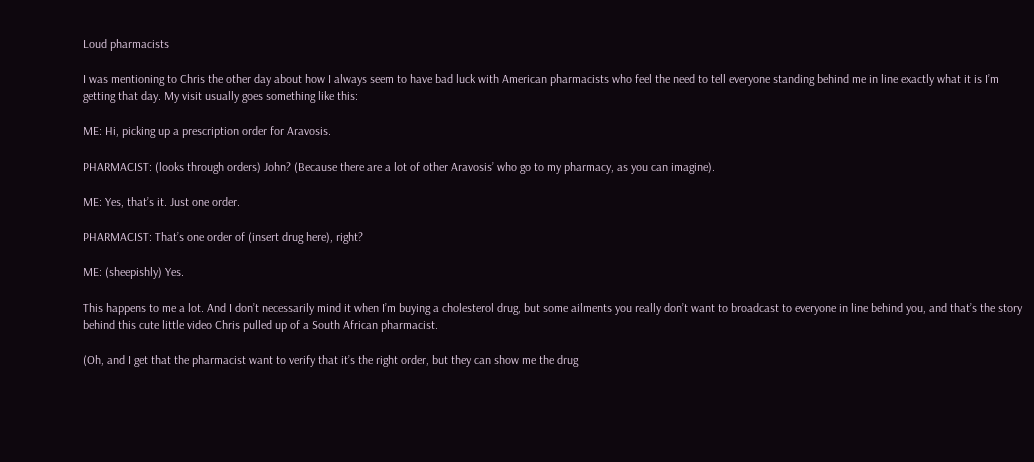Loud pharmacists

I was mentioning to Chris the other day about how I always seem to have bad luck with American pharmacists who feel the need to tell everyone standing behind me in line exactly what it is I’m getting that day. My visit usually goes something like this:

ME: Hi, picking up a prescription order for Aravosis.

PHARMACIST: (looks through orders) John? (Because there are a lot of other Aravosis’ who go to my pharmacy, as you can imagine).

ME: Yes, that’s it. Just one order.

PHARMACIST: That’s one order of (insert drug here), right?

ME: (sheepishly) Yes.

This happens to me a lot. And I don’t necessarily mind it when I’m buying a cholesterol drug, but some ailments you really don’t want to broadcast to everyone in line behind you, and that’s the story behind this cute little video Chris pulled up of a South African pharmacist.

(Oh, and I get that the pharmacist want to verify that it’s the right order, but they can show me the drug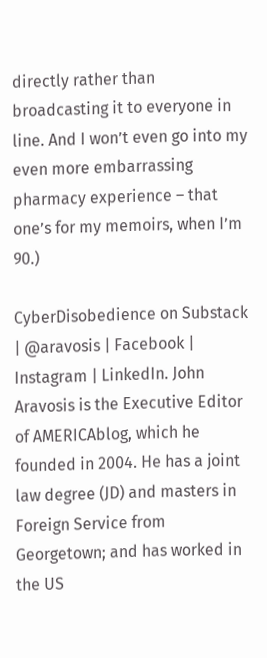directly rather than broadcasting it to everyone in line. And I won’t even go into my even more embarrassing pharmacy experience – that one’s for my memoirs, when I’m 90.)

CyberDisobedience on Substack | @aravosis | Facebook | Instagram | LinkedIn. John Aravosis is the Executive Editor of AMERICAblog, which he founded in 2004. He has a joint law degree (JD) and masters in Foreign Service from Georgetown; and has worked in the US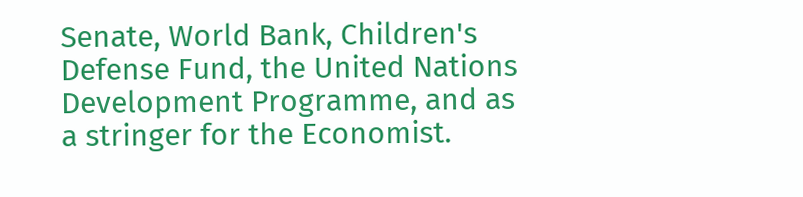Senate, World Bank, Children's Defense Fund, the United Nations Development Programme, and as a stringer for the Economist.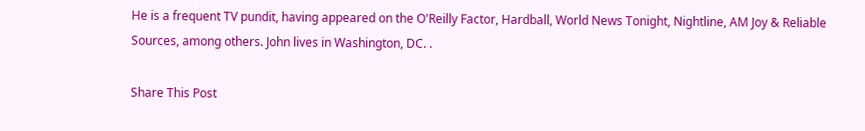He is a frequent TV pundit, having appeared on the O'Reilly Factor, Hardball, World News Tonight, Nightline, AM Joy & Reliable Sources, among others. John lives in Washington, DC. .

Share This Post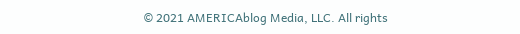© 2021 AMERICAblog Media, LLC. All rights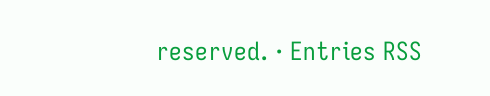reserved. · Entries RSS